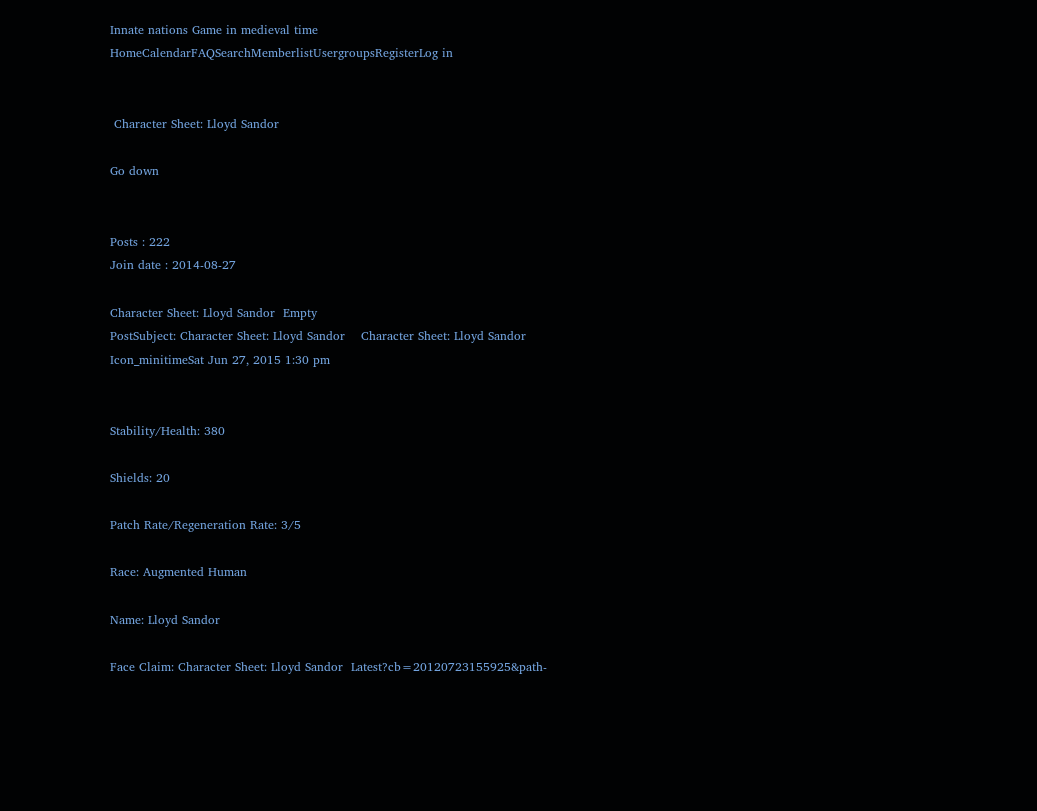Innate nations Game in medieval time
HomeCalendarFAQSearchMemberlistUsergroupsRegisterLog in


 Character Sheet: Lloyd Sandor

Go down


Posts : 222
Join date : 2014-08-27

Character Sheet: Lloyd Sandor  Empty
PostSubject: Character Sheet: Lloyd Sandor    Character Sheet: Lloyd Sandor  Icon_minitimeSat Jun 27, 2015 1:30 pm


Stability/Health: 380

Shields: 20

Patch Rate/Regeneration Rate: 3/5

Race: Augmented Human

Name: Lloyd Sandor

Face Claim: Character Sheet: Lloyd Sandor  Latest?cb=20120723155925&path-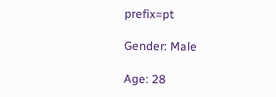prefix=pt

Gender: Male

Age: 28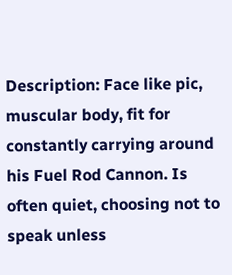Description: Face like pic, muscular body, fit for constantly carrying around his Fuel Rod Cannon. Is often quiet, choosing not to speak unless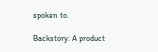spoken to.

Backstory: A product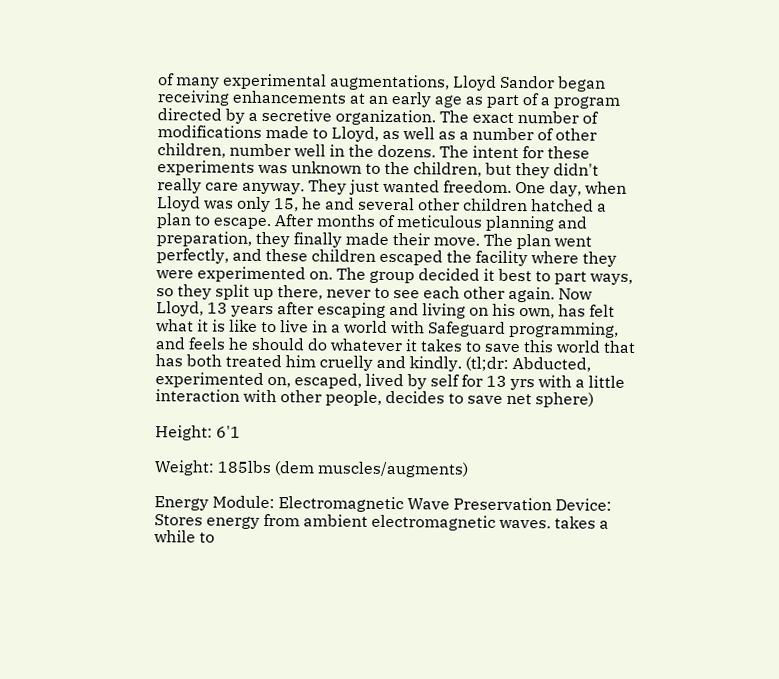of many experimental augmentations, Lloyd Sandor began receiving enhancements at an early age as part of a program directed by a secretive organization. The exact number of modifications made to Lloyd, as well as a number of other children, number well in the dozens. The intent for these experiments was unknown to the children, but they didn't really care anyway. They just wanted freedom. One day, when Lloyd was only 15, he and several other children hatched a plan to escape. After months of meticulous planning and preparation, they finally made their move. The plan went perfectly, and these children escaped the facility where they were experimented on. The group decided it best to part ways, so they split up there, never to see each other again. Now Lloyd, 13 years after escaping and living on his own, has felt what it is like to live in a world with Safeguard programming, and feels he should do whatever it takes to save this world that has both treated him cruelly and kindly. (tl;dr: Abducted, experimented on, escaped, lived by self for 13 yrs with a little interaction with other people, decides to save net sphere)

Height: 6'1

Weight: 185lbs (dem muscles/augments)

Energy Module: Electromagnetic Wave Preservation Device: Stores energy from ambient electromagnetic waves. takes a while to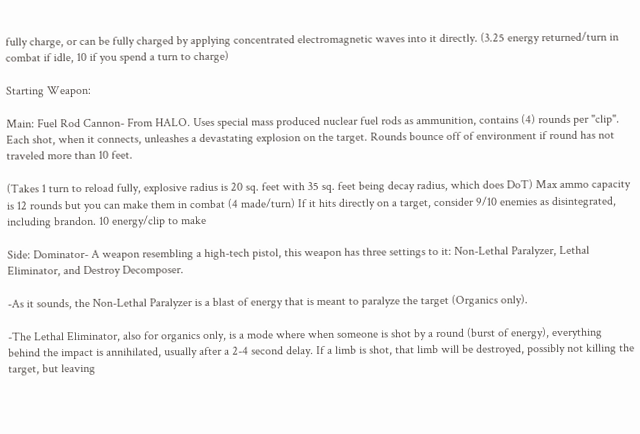fully charge, or can be fully charged by applying concentrated electromagnetic waves into it directly. (3.25 energy returned/turn in combat if idle, 10 if you spend a turn to charge)

Starting Weapon:

Main: Fuel Rod Cannon- From HALO. Uses special mass produced nuclear fuel rods as ammunition, contains (4) rounds per "clip". Each shot, when it connects, unleashes a devastating explosion on the target. Rounds bounce off of environment if round has not traveled more than 10 feet.

(Takes 1 turn to reload fully, explosive radius is 20 sq. feet with 35 sq. feet being decay radius, which does DoT) Max ammo capacity is 12 rounds but you can make them in combat (4 made/turn) If it hits directly on a target, consider 9/10 enemies as disintegrated, including brandon. 10 energy/clip to make

Side: Dominator- A weapon resembling a high-tech pistol, this weapon has three settings to it: Non-Lethal Paralyzer, Lethal Eliminator, and Destroy Decomposer.

-As it sounds, the Non-Lethal Paralyzer is a blast of energy that is meant to paralyze the target (Organics only).

-The Lethal Eliminator, also for organics only, is a mode where when someone is shot by a round (burst of energy), everything behind the impact is annihilated, usually after a 2-4 second delay. If a limb is shot, that limb will be destroyed, possibly not killing the target, but leaving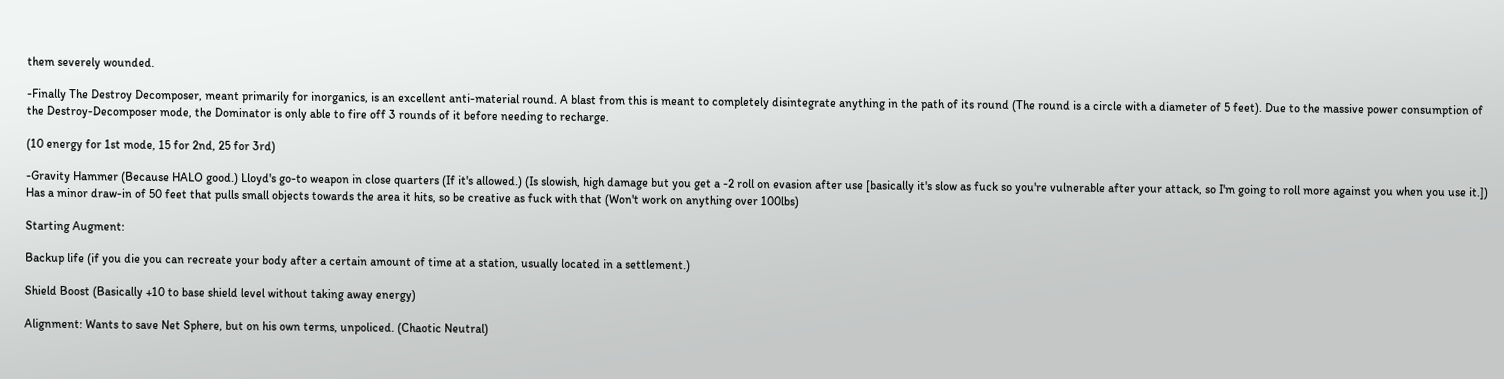them severely wounded.

-Finally The Destroy Decomposer, meant primarily for inorganics, is an excellent anti-material round. A blast from this is meant to completely disintegrate anything in the path of its round (The round is a circle with a diameter of 5 feet). Due to the massive power consumption of the Destroy-Decomposer mode, the Dominator is only able to fire off 3 rounds of it before needing to recharge.

(10 energy for 1st mode, 15 for 2nd, 25 for 3rd)

-Gravity Hammer (Because HALO good.) Lloyd's go-to weapon in close quarters (If it's allowed.) (Is slowish, high damage but you get a -2 roll on evasion after use [basically it's slow as fuck so you're vulnerable after your attack, so I'm going to roll more against you when you use it.]) Has a minor draw-in of 50 feet that pulls small objects towards the area it hits, so be creative as fuck with that (Won't work on anything over 100lbs)

Starting Augment:

Backup life (if you die you can recreate your body after a certain amount of time at a station, usually located in a settlement.)

Shield Boost (Basically +10 to base shield level without taking away energy)

Alignment: Wants to save Net Sphere, but on his own terms, unpoliced. (Chaotic Neutral)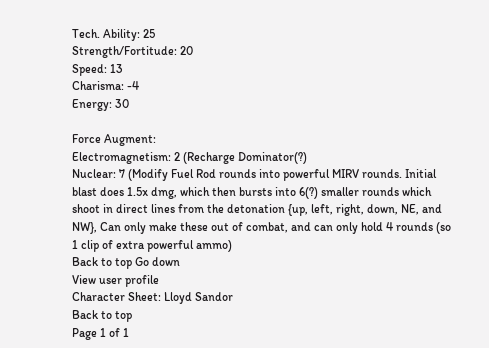Tech. Ability: 25
Strength/Fortitude: 20
Speed: 13
Charisma: -4
Energy: 30

Force Augment:
Electromagnetism: 2 (Recharge Dominator(?)
Nuclear: 7 (Modify Fuel Rod rounds into powerful MIRV rounds. Initial blast does 1.5x dmg, which then bursts into 6(?) smaller rounds which shoot in direct lines from the detonation {up, left, right, down, NE, and NW}, Can only make these out of combat, and can only hold 4 rounds (so 1 clip of extra powerful ammo)
Back to top Go down
View user profile
Character Sheet: Lloyd Sandor
Back to top
Page 1 of 1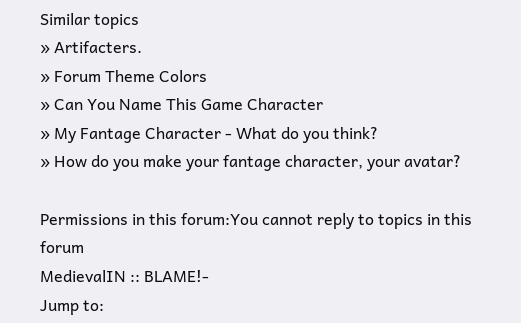Similar topics
» Artifacters.
» Forum Theme Colors
» Can You Name This Game Character
» My Fantage Character - What do you think?
» How do you make your fantage character, your avatar?

Permissions in this forum:You cannot reply to topics in this forum
MedievalIN :: BLAME!-
Jump to: